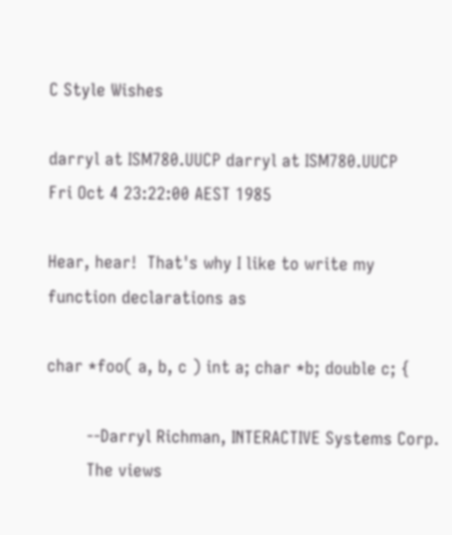C Style Wishes

darryl at ISM780.UUCP darryl at ISM780.UUCP
Fri Oct 4 23:22:00 AEST 1985

Hear, hear!  That's why I like to write my function declarations as

char *foo( a, b, c ) int a; char *b; double c; {

        --Darryl Richman, INTERACTIVE Systems Corp.
        The views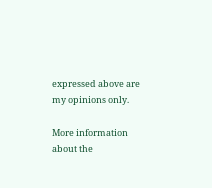expressed above are my opinions only.

More information about the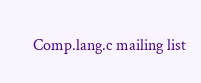Comp.lang.c mailing list